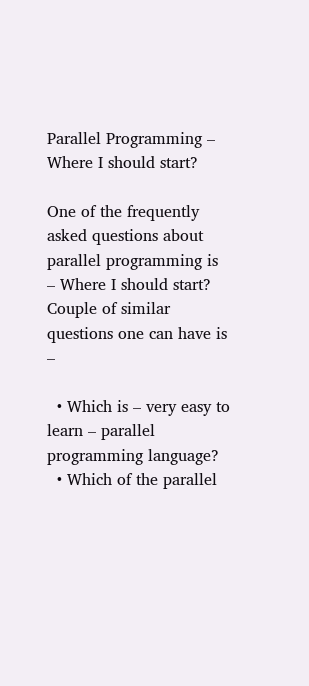Parallel Programming – Where I should start?

One of the frequently asked questions about parallel programming is – Where I should start? Couple of similar questions one can have is –

  • Which is – very easy to learn – parallel programming language?
  • Which of the parallel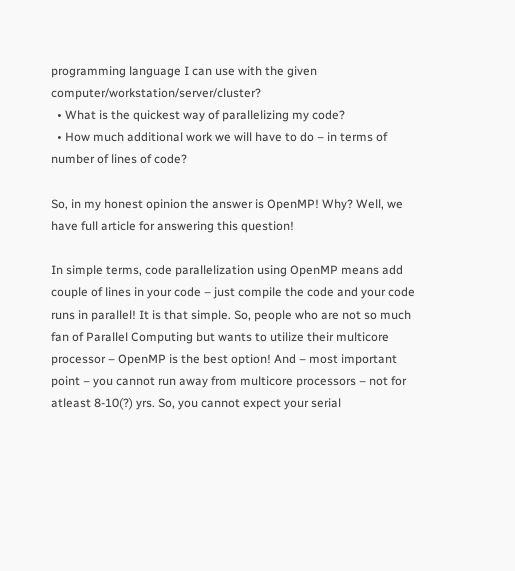programming language I can use with the given computer/workstation/server/cluster?
  • What is the quickest way of parallelizing my code?
  • How much additional work we will have to do – in terms of number of lines of code?

So, in my honest opinion the answer is OpenMP! Why? Well, we have full article for answering this question!

In simple terms, code parallelization using OpenMP means add couple of lines in your code – just compile the code and your code runs in parallel! It is that simple. So, people who are not so much fan of Parallel Computing but wants to utilize their multicore processor – OpenMP is the best option! And – most important point – you cannot run away from multicore processors – not for atleast 8-10(?) yrs. So, you cannot expect your serial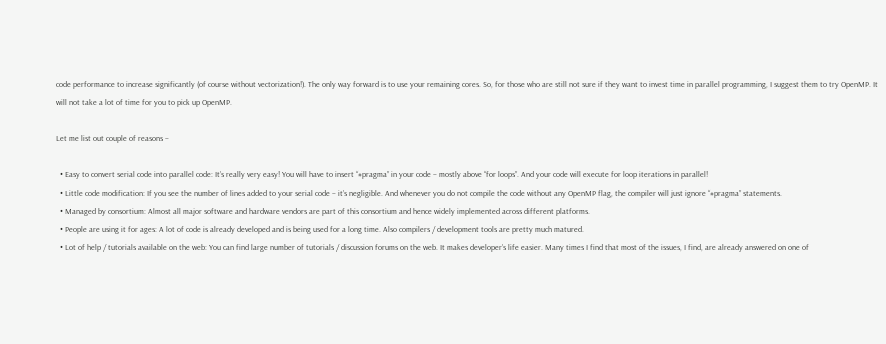code performance to increase significantly (of course without vectorization!). The only way forward is to use your remaining cores. So, for those who are still not sure if they want to invest time in parallel programming, I suggest them to try OpenMP. It will not take a lot of time for you to pick up OpenMP.

Let me list out couple of reasons –

  • Easy to convert serial code into parallel code: It’s really very easy! You will have to insert “#pragma” in your code – mostly above “for loops”. And your code will execute for loop iterations in parallel!
  • Little code modification: If you see the number of lines added to your serial code – it’s negligible. And whenever you do not compile the code without any OpenMP flag, the compiler will just ignore “#pragma” statements.
  • Managed by consortium: Almost all major software and hardware vendors are part of this consortium and hence widely implemented across different platforms.
  • People are using it for ages: A lot of code is already developed and is being used for a long time. Also compilers / development tools are pretty much matured.
  • Lot of help / tutorials available on the web: You can find large number of tutorials / discussion forums on the web. It makes developer’s life easier. Many times I find that most of the issues, I find, are already answered on one of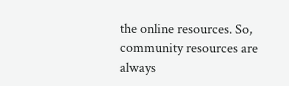the online resources. So, community resources are always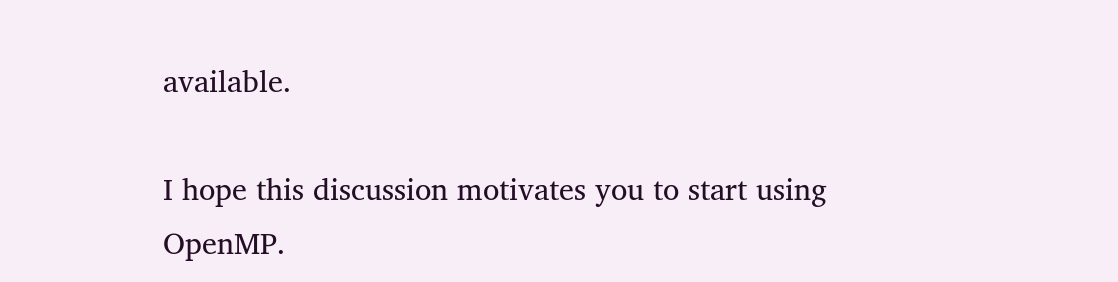available.

I hope this discussion motivates you to start using OpenMP.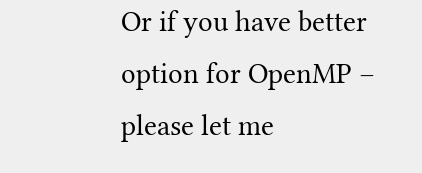Or if you have better option for OpenMP – please let me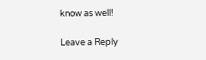know as well!

Leave a Reply